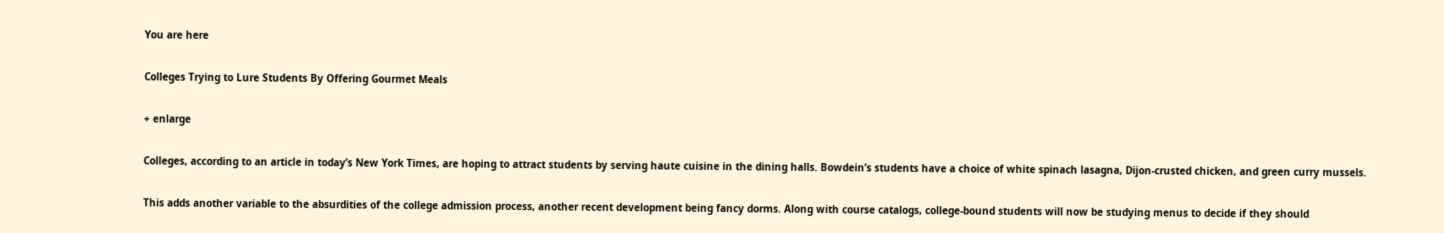You are here

Colleges Trying to Lure Students By Offering Gourmet Meals

+ enlarge

Colleges, according to an article in today’s New York Times, are hoping to attract students by serving haute cuisine in the dining halls. Bowdein’s students have a choice of white spinach lasagna, Dijon-crusted chicken, and green curry mussels.

This adds another variable to the absurdities of the college admission process, another recent development being fancy dorms. Along with course catalogs, college-bound students will now be studying menus to decide if they should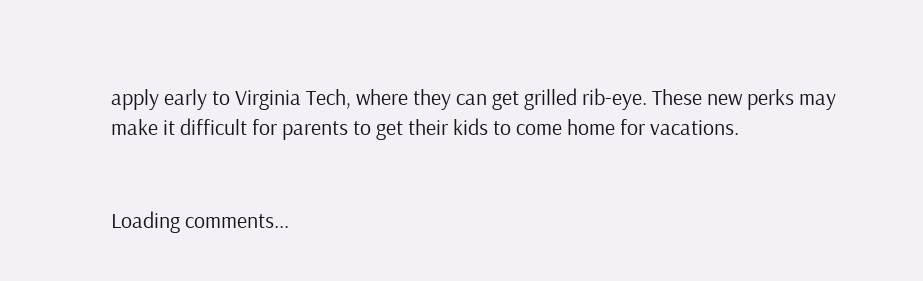apply early to Virginia Tech, where they can get grilled rib-eye. These new perks may make it difficult for parents to get their kids to come home for vacations.


Loading comments...